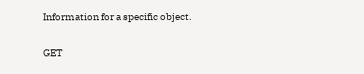Information for a specific object.

GET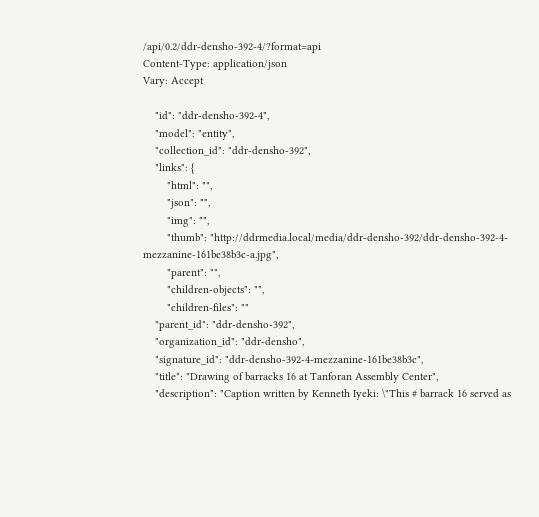/api/0.2/ddr-densho-392-4/?format=api
Content-Type: application/json
Vary: Accept

    "id": "ddr-densho-392-4",
    "model": "entity",
    "collection_id": "ddr-densho-392",
    "links": {
        "html": "",
        "json": "",
        "img": "",
        "thumb": "http://ddrmedia.local/media/ddr-densho-392/ddr-densho-392-4-mezzanine-161be38b3c-a.jpg",
        "parent": "",
        "children-objects": "",
        "children-files": ""
    "parent_id": "ddr-densho-392",
    "organization_id": "ddr-densho",
    "signature_id": "ddr-densho-392-4-mezzanine-161be38b3c",
    "title": "Drawing of barracks 16 at Tanforan Assembly Center",
    "description": "Caption written by Kenneth Iyeki: \"This # barrack 16 served as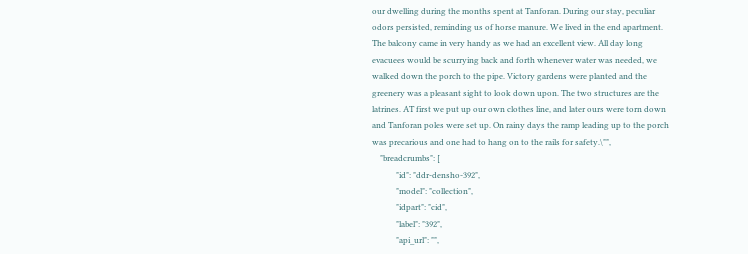our dwelling during the months spent at Tanforan. During our stay, peculiar odors persisted, reminding us of horse manure. We lived in the end apartment. The balcony came in very handy as we had an excellent view. All day long evacuees would be scurrying back and forth whenever water was needed, we walked down the porch to the pipe. Victory gardens were planted and the greenery was a pleasant sight to look down upon. The two structures are the latrines. AT first we put up our own clothes line, and later ours were torn down and Tanforan poles were set up. On rainy days the ramp leading up to the porch was precarious and one had to hang on to the rails for safety.\"",
    "breadcrumbs": [
            "id": "ddr-densho-392",
            "model": "collection",
            "idpart": "cid",
            "label": "392",
            "api_url": "",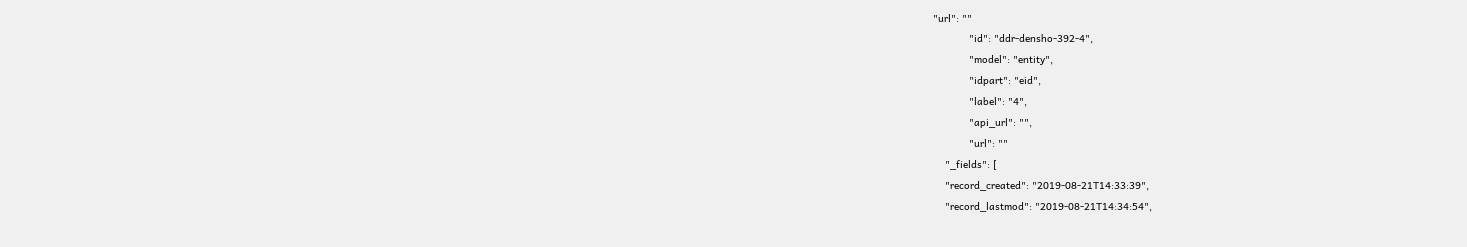"url": ""
            "id": "ddr-densho-392-4",
            "model": "entity",
            "idpart": "eid",
            "label": "4",
            "api_url": "",
            "url": ""
    "_fields": [
    "record_created": "2019-08-21T14:33:39",
    "record_lastmod": "2019-08-21T14:34:54",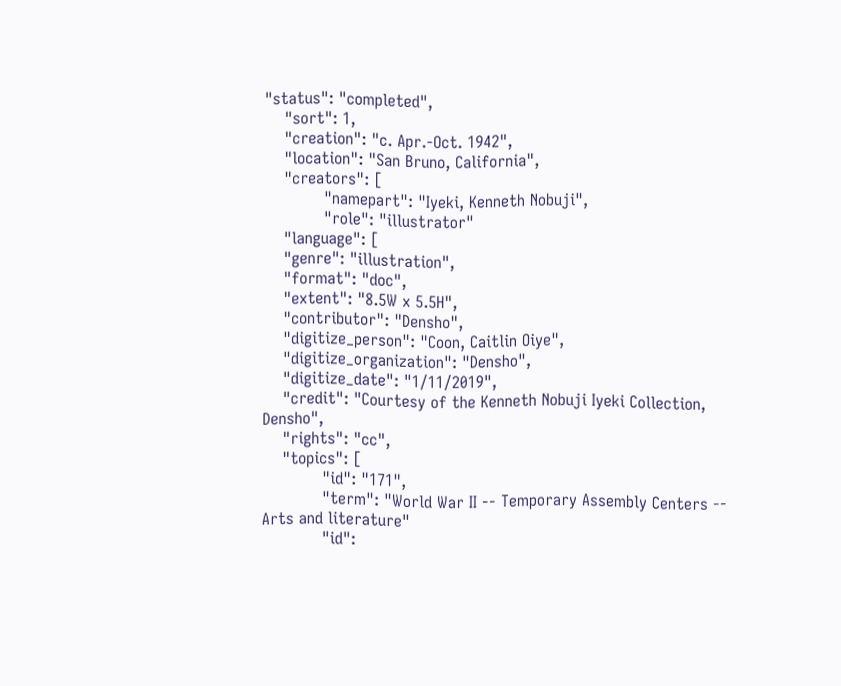"status": "completed",
    "sort": 1,
    "creation": "c. Apr.-Oct. 1942",
    "location": "San Bruno, California",
    "creators": [
            "namepart": "Iyeki, Kenneth Nobuji",
            "role": "illustrator"
    "language": [
    "genre": "illustration",
    "format": "doc",
    "extent": "8.5W x 5.5H",
    "contributor": "Densho",
    "digitize_person": "Coon, Caitlin Oiye",
    "digitize_organization": "Densho",
    "digitize_date": "1/11/2019",
    "credit": "Courtesy of the Kenneth Nobuji Iyeki Collection, Densho",
    "rights": "cc",
    "topics": [
            "id": "171",
            "term": "World War II -- Temporary Assembly Centers -- Arts and literature"
            "id":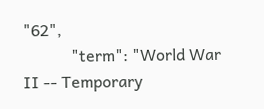"62",
            "term": "World War II -- Temporary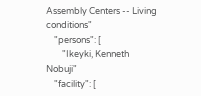Assembly Centers -- Living conditions"
    "persons": [
        "Ikeyki, Kenneth Nobuji"
    "facility": [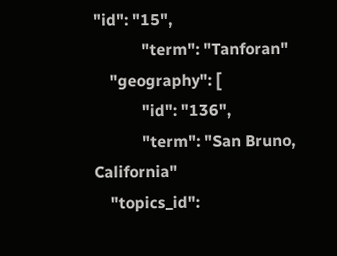"id": "15",
            "term": "Tanforan"
    "geography": [
            "id": "136",
            "term": "San Bruno, California"
    "topics_id":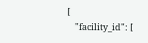[
    "facility_id": [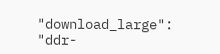"download_large": "ddr-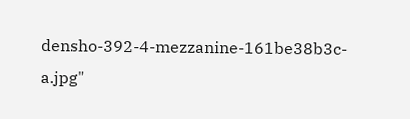densho-392-4-mezzanine-161be38b3c-a.jpg"